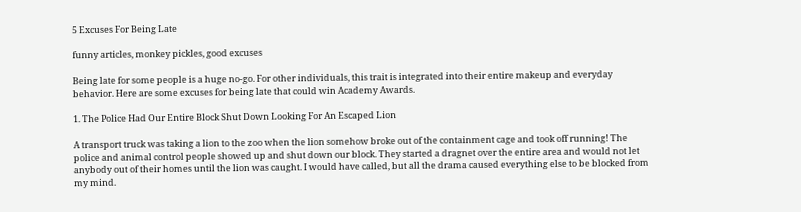5 Excuses For Being Late

funny articles, monkey pickles, good excuses

Being late for some people is a huge no-go. For other individuals, this trait is integrated into their entire makeup and everyday behavior. Here are some excuses for being late that could win Academy Awards.

1. The Police Had Our Entire Block Shut Down Looking For An Escaped Lion

A transport truck was taking a lion to the zoo when the lion somehow broke out of the containment cage and took off running! The police and animal control people showed up and shut down our block. They started a dragnet over the entire area and would not let anybody out of their homes until the lion was caught. I would have called, but all the drama caused everything else to be blocked from my mind.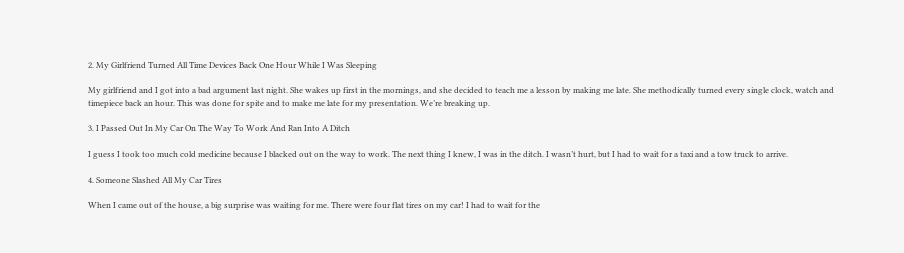2. My Girlfriend Turned All Time Devices Back One Hour While I Was Sleeping

My girlfriend and I got into a bad argument last night. She wakes up first in the mornings, and she decided to teach me a lesson by making me late. She methodically turned every single clock, watch and timepiece back an hour. This was done for spite and to make me late for my presentation. We’re breaking up.

3. I Passed Out In My Car On The Way To Work And Ran Into A Ditch

I guess I took too much cold medicine because I blacked out on the way to work. The next thing I knew, I was in the ditch. I wasn’t hurt, but I had to wait for a taxi and a tow truck to arrive.

4. Someone Slashed All My Car Tires

When I came out of the house, a big surprise was waiting for me. There were four flat tires on my car! I had to wait for the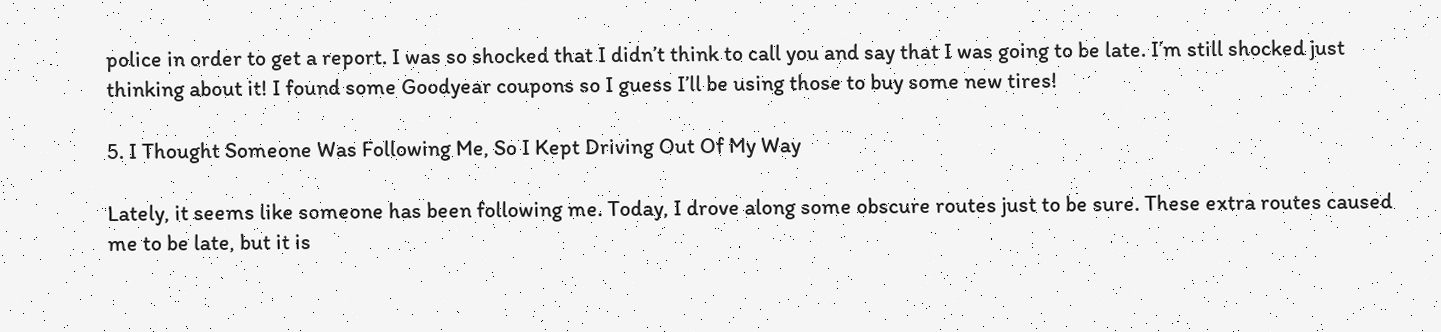police in order to get a report. I was so shocked that I didn’t think to call you and say that I was going to be late. I’m still shocked just thinking about it! I found some Goodyear coupons so I guess I’ll be using those to buy some new tires!

5. I Thought Someone Was Following Me, So I Kept Driving Out Of My Way

Lately, it seems like someone has been following me. Today, I drove along some obscure routes just to be sure. These extra routes caused me to be late, but it is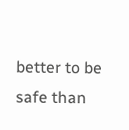better to be safe than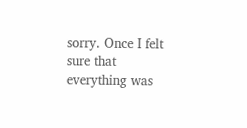sorry. Once I felt sure that everything was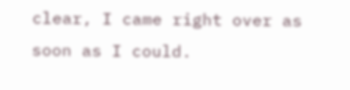clear, I came right over as soon as I could.